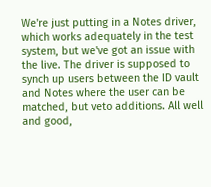We're just putting in a Notes driver, which works adequately in the test
system, but we've got an issue with the live. The driver is supposed to
synch up users between the ID vault and Notes where the user can be
matched, but veto additions. All well and good,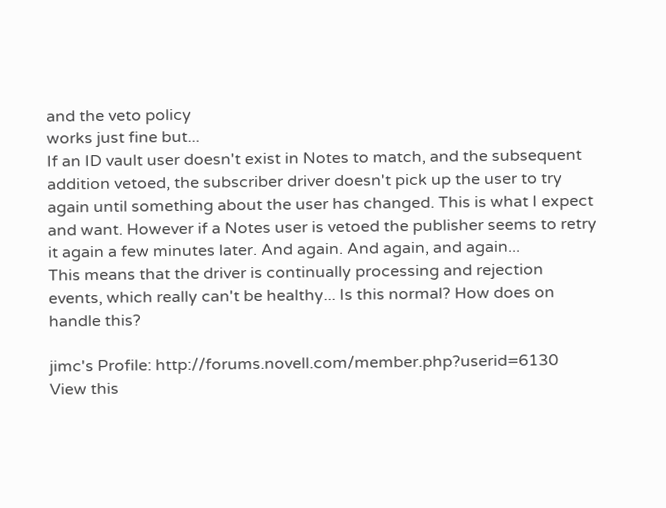and the veto policy
works just fine but...
If an ID vault user doesn't exist in Notes to match, and the subsequent
addition vetoed, the subscriber driver doesn't pick up the user to try
again until something about the user has changed. This is what I expect
and want. However if a Notes user is vetoed the publisher seems to retry
it again a few minutes later. And again. And again, and again...
This means that the driver is continually processing and rejection
events, which really can't be healthy... Is this normal? How does on
handle this?

jimc's Profile: http://forums.novell.com/member.php?userid=6130
View this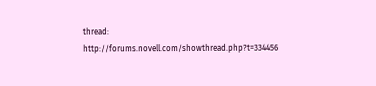thread: http://forums.novell.com/showthread.php?t=334456